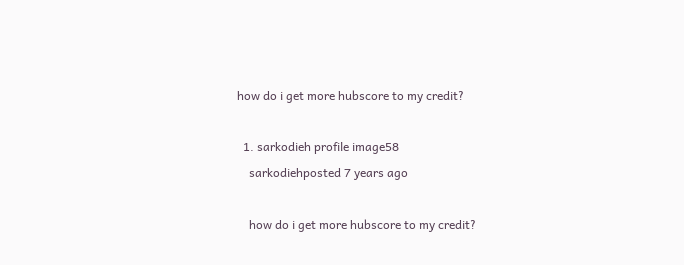how do i get more hubscore to my credit?

  1. sarkodieh profile image58
    sarkodiehposted 7 years ago

    how do i get more hubscore to my credit?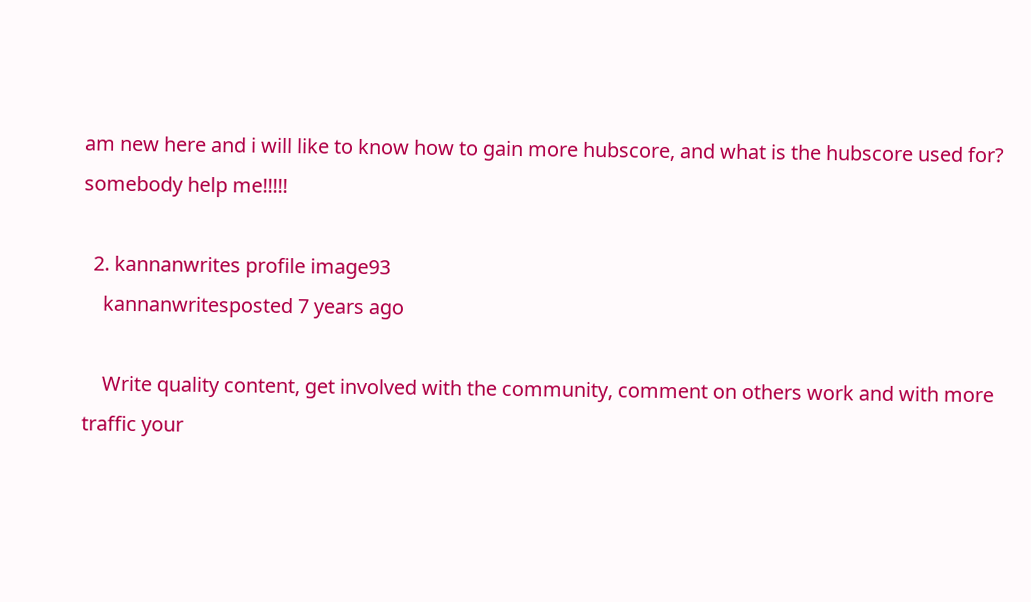am new here and i will like to know how to gain more hubscore, and what is the hubscore used for? somebody help me!!!!!

  2. kannanwrites profile image93
    kannanwritesposted 7 years ago

    Write quality content, get involved with the community, comment on others work and with more traffic your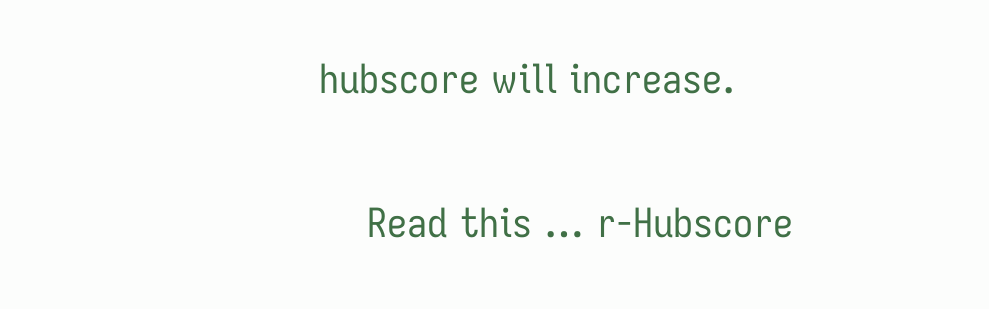hubscore will increase.

    Read this … r-Hubscore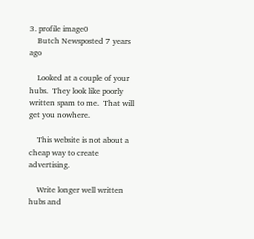3. profile image0
    Butch Newsposted 7 years ago

    Looked at a couple of your hubs.  They look like poorly written spam to me.  That will get you nowhere.

    This website is not about a cheap way to create advertising.

    Write longer well written hubs and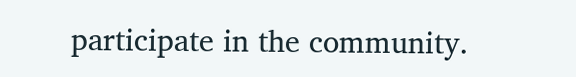participate in the community.